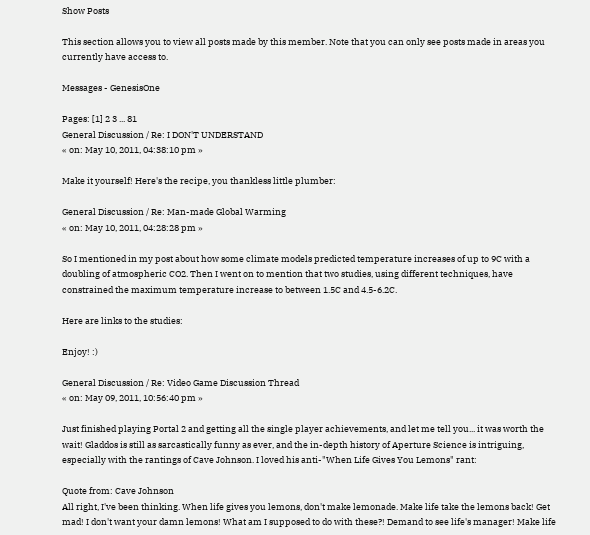Show Posts

This section allows you to view all posts made by this member. Note that you can only see posts made in areas you currently have access to.

Messages - GenesisOne

Pages: [1] 2 3 ... 81
General Discussion / Re: I DON'T UNDERSTAND
« on: May 10, 2011, 04:38:10 pm »

Make it yourself! Here's the recipe, you thankless little plumber:

General Discussion / Re: Man-made Global Warming
« on: May 10, 2011, 04:28:28 pm »

So I mentioned in my post about how some climate models predicted temperature increases of up to 9C with a doubling of atmospheric CO2. Then I went on to mention that two studies, using different techniques, have constrained the maximum temperature increase to between 1.5C and 4.5-6.2C.

Here are links to the studies:

Enjoy! :)

General Discussion / Re: Video Game Discussion Thread
« on: May 09, 2011, 10:56:40 pm »

Just finished playing Portal 2 and getting all the single player achievements, and let me tell you... it was worth the wait! Gladdos is still as sarcastically funny as ever, and the in-depth history of Aperture Science is intriguing, especially with the rantings of Cave Johnson. I loved his anti-"When Life Gives You Lemons" rant:

Quote from: Cave Johnson
All right, I've been thinking. When life gives you lemons, don't make lemonade. Make life take the lemons back! Get mad! I don't want your damn lemons! What am I supposed to do with these?! Demand to see life's manager! Make life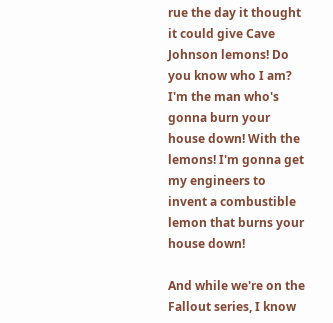rue the day it thought it could give Cave Johnson lemons! Do you know who I am? I'm the man who's gonna burn your house down! With the lemons! I'm gonna get my engineers to invent a combustible lemon that burns your house down!

And while we're on the Fallout series, I know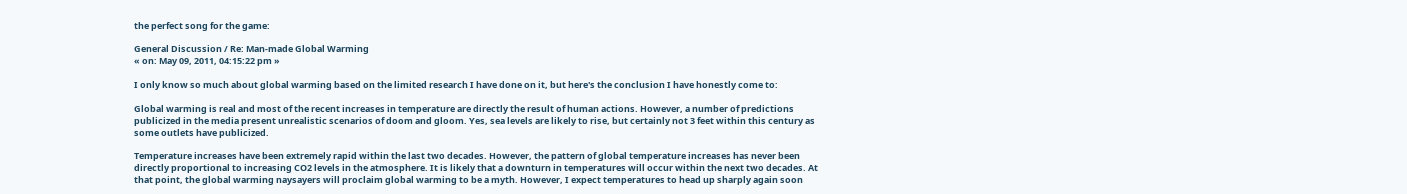the perfect song for the game:

General Discussion / Re: Man-made Global Warming
« on: May 09, 2011, 04:15:22 pm »

I only know so much about global warming based on the limited research I have done on it, but here's the conclusion I have honestly come to:

Global warming is real and most of the recent increases in temperature are directly the result of human actions. However, a number of predictions publicized in the media present unrealistic scenarios of doom and gloom. Yes, sea levels are likely to rise, but certainly not 3 feet within this century as some outlets have publicized.

Temperature increases have been extremely rapid within the last two decades. However, the pattern of global temperature increases has never been directly proportional to increasing CO2 levels in the atmosphere. It is likely that a downturn in temperatures will occur within the next two decades. At that point, the global warming naysayers will proclaim global warming to be a myth. However, I expect temperatures to head up sharply again soon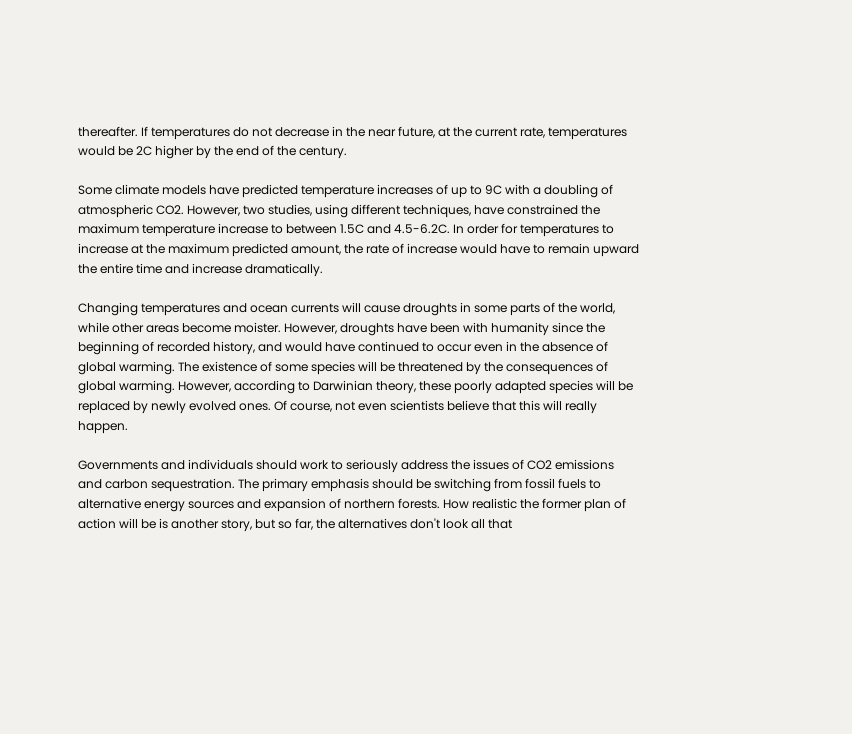thereafter. If temperatures do not decrease in the near future, at the current rate, temperatures would be 2C higher by the end of the century.

Some climate models have predicted temperature increases of up to 9C with a doubling of atmospheric CO2. However, two studies, using different techniques, have constrained the maximum temperature increase to between 1.5C and 4.5-6.2C. In order for temperatures to increase at the maximum predicted amount, the rate of increase would have to remain upward the entire time and increase dramatically.

Changing temperatures and ocean currents will cause droughts in some parts of the world, while other areas become moister. However, droughts have been with humanity since the beginning of recorded history, and would have continued to occur even in the absence of global warming. The existence of some species will be threatened by the consequences of global warming. However, according to Darwinian theory, these poorly adapted species will be replaced by newly evolved ones. Of course, not even scientists believe that this will really happen.

Governments and individuals should work to seriously address the issues of CO2 emissions and carbon sequestration. The primary emphasis should be switching from fossil fuels to alternative energy sources and expansion of northern forests. How realistic the former plan of action will be is another story, but so far, the alternatives don't look all that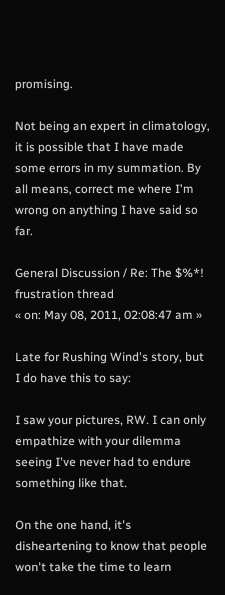promising.

Not being an expert in climatology, it is possible that I have made some errors in my summation. By all means, correct me where I'm wrong on anything I have said so far.

General Discussion / Re: The $%*! frustration thread
« on: May 08, 2011, 02:08:47 am »

Late for Rushing Wind's story, but I do have this to say:

I saw your pictures, RW. I can only empathize with your dilemma seeing I've never had to endure something like that.

On the one hand, it's disheartening to know that people won't take the time to learn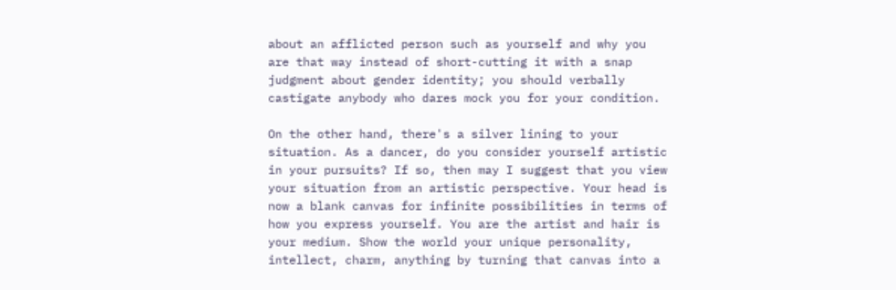about an afflicted person such as yourself and why you are that way instead of short-cutting it with a snap judgment about gender identity; you should verbally castigate anybody who dares mock you for your condition.

On the other hand, there's a silver lining to your situation. As a dancer, do you consider yourself artistic in your pursuits? If so, then may I suggest that you view your situation from an artistic perspective. Your head is now a blank canvas for infinite possibilities in terms of how you express yourself. You are the artist and hair is your medium. Show the world your unique personality, intellect, charm, anything by turning that canvas into a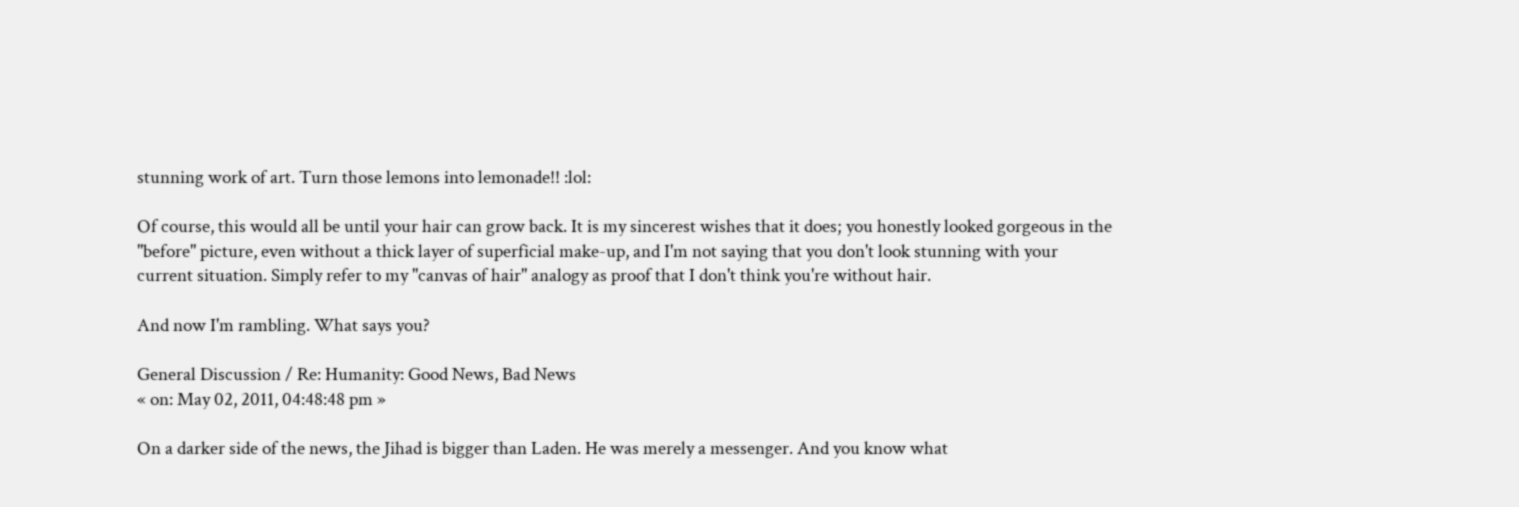stunning work of art. Turn those lemons into lemonade!! :lol:

Of course, this would all be until your hair can grow back. It is my sincerest wishes that it does; you honestly looked gorgeous in the "before" picture, even without a thick layer of superficial make-up, and I'm not saying that you don't look stunning with your current situation. Simply refer to my "canvas of hair" analogy as proof that I don't think you're without hair.

And now I'm rambling. What says you?

General Discussion / Re: Humanity: Good News, Bad News
« on: May 02, 2011, 04:48:48 pm »

On a darker side of the news, the Jihad is bigger than Laden. He was merely a messenger. And you know what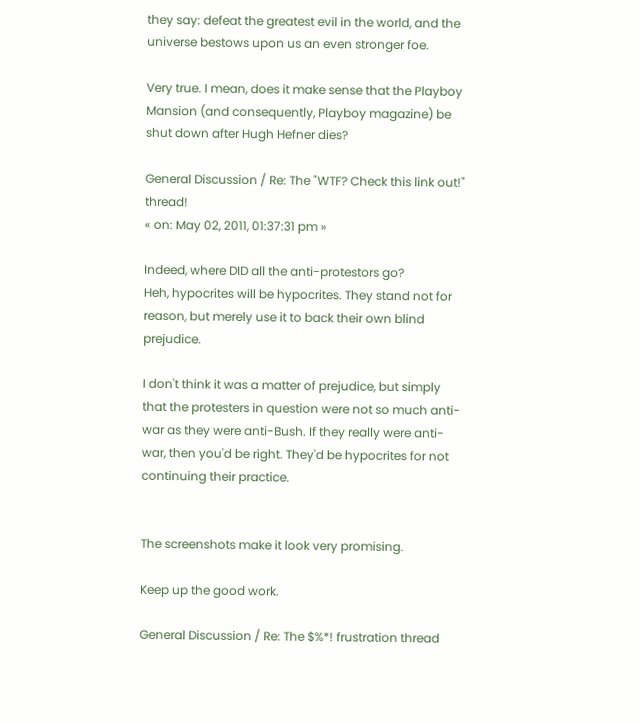they say: defeat the greatest evil in the world, and the universe bestows upon us an even stronger foe.

Very true. I mean, does it make sense that the Playboy Mansion (and consequently, Playboy magazine) be shut down after Hugh Hefner dies?

General Discussion / Re: The "WTF? Check this link out!" thread!
« on: May 02, 2011, 01:37:31 pm »

Indeed, where DID all the anti-protestors go?
Heh, hypocrites will be hypocrites. They stand not for reason, but merely use it to back their own blind prejudice.

I don't think it was a matter of prejudice, but simply that the protesters in question were not so much anti-war as they were anti-Bush. If they really were anti-war, then you'd be right. They'd be hypocrites for not continuing their practice.


The screenshots make it look very promising.

Keep up the good work.

General Discussion / Re: The $%*! frustration thread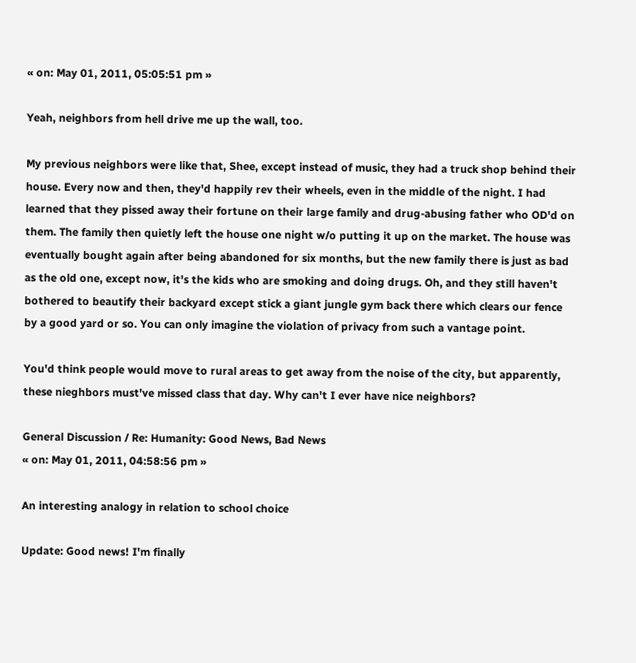« on: May 01, 2011, 05:05:51 pm »

Yeah, neighbors from hell drive me up the wall, too.

My previous neighbors were like that, Shee, except instead of music, they had a truck shop behind their house. Every now and then, they'd happily rev their wheels, even in the middle of the night. I had learned that they pissed away their fortune on their large family and drug-abusing father who OD'd on them. The family then quietly left the house one night w/o putting it up on the market. The house was eventually bought again after being abandoned for six months, but the new family there is just as bad as the old one, except now, it's the kids who are smoking and doing drugs. Oh, and they still haven't bothered to beautify their backyard except stick a giant jungle gym back there which clears our fence by a good yard or so. You can only imagine the violation of privacy from such a vantage point.

You'd think people would move to rural areas to get away from the noise of the city, but apparently, these nieghbors must've missed class that day. Why can't I ever have nice neighbors?

General Discussion / Re: Humanity: Good News, Bad News
« on: May 01, 2011, 04:58:56 pm »

An interesting analogy in relation to school choice

Update: Good news! I'm finally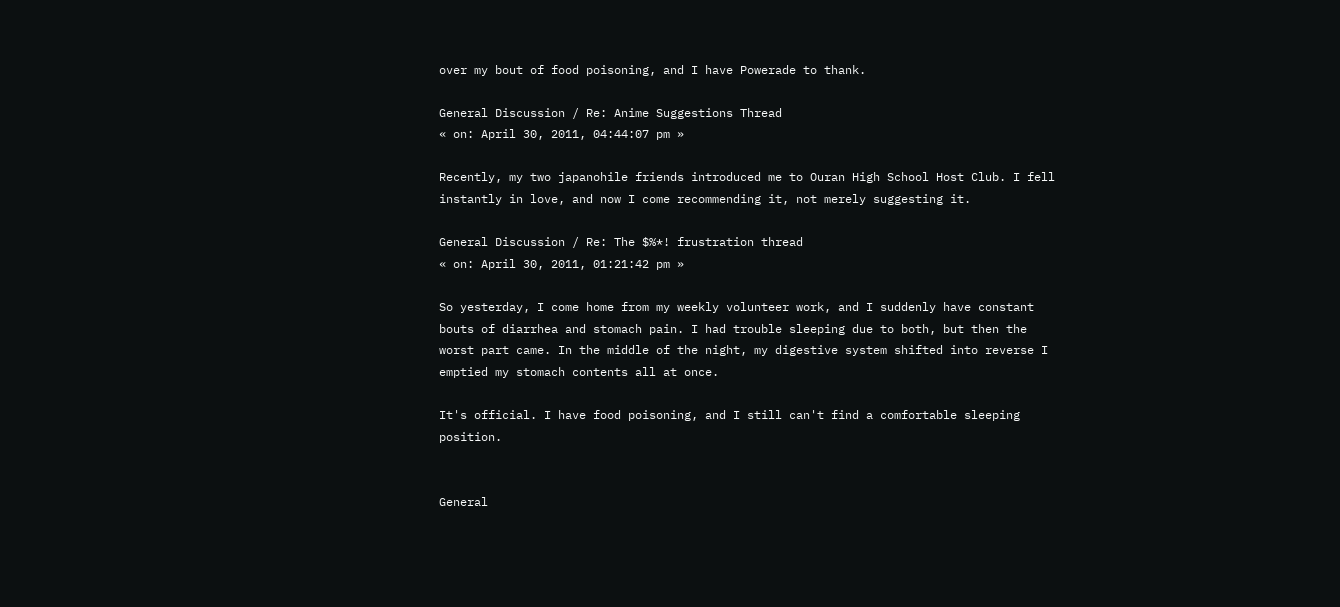over my bout of food poisoning, and I have Powerade to thank.

General Discussion / Re: Anime Suggestions Thread
« on: April 30, 2011, 04:44:07 pm »

Recently, my two japanohile friends introduced me to Ouran High School Host Club. I fell instantly in love, and now I come recommending it, not merely suggesting it.

General Discussion / Re: The $%*! frustration thread
« on: April 30, 2011, 01:21:42 pm »

So yesterday, I come home from my weekly volunteer work, and I suddenly have constant bouts of diarrhea and stomach pain. I had trouble sleeping due to both, but then the worst part came. In the middle of the night, my digestive system shifted into reverse I emptied my stomach contents all at once.

It's official. I have food poisoning, and I still can't find a comfortable sleeping position.


General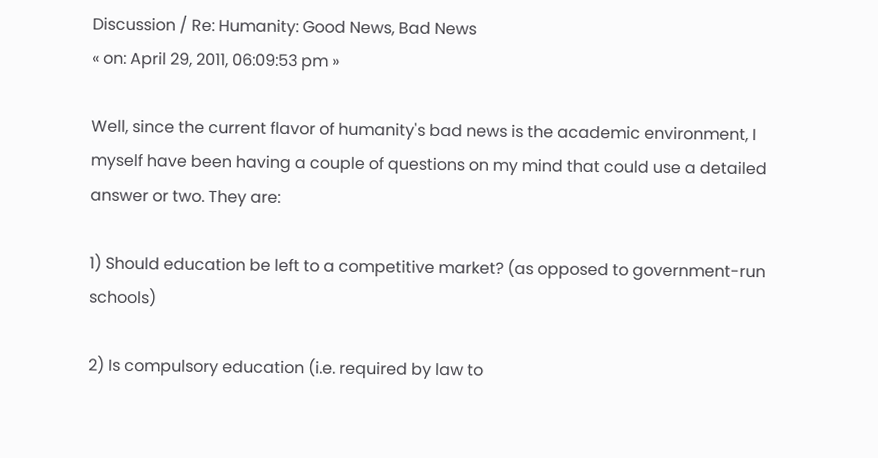Discussion / Re: Humanity: Good News, Bad News
« on: April 29, 2011, 06:09:53 pm »

Well, since the current flavor of humanity's bad news is the academic environment, I myself have been having a couple of questions on my mind that could use a detailed answer or two. They are:

1) Should education be left to a competitive market? (as opposed to government-run schools)

2) Is compulsory education (i.e. required by law to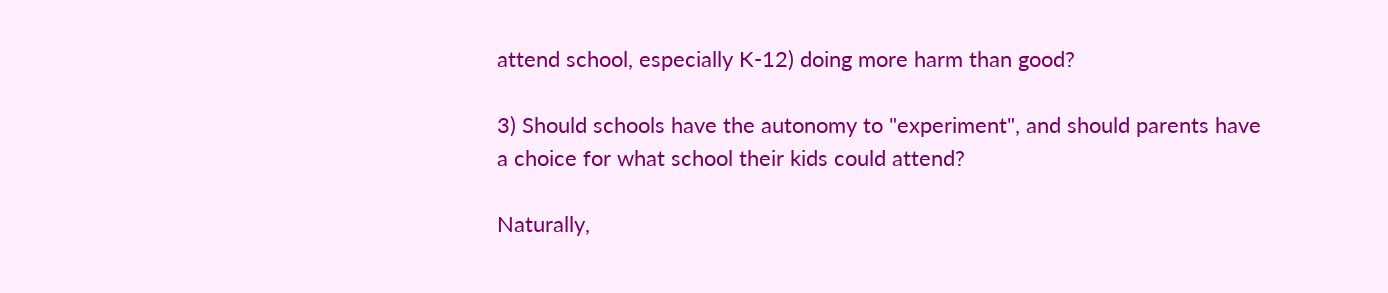attend school, especially K-12) doing more harm than good?

3) Should schools have the autonomy to "experiment", and should parents have a choice for what school their kids could attend?

Naturally,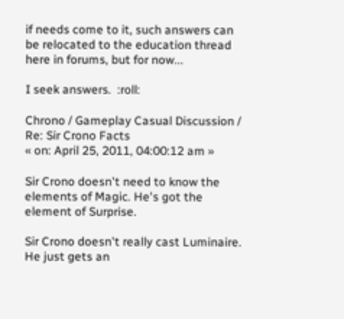if needs come to it, such answers can be relocated to the education thread here in forums, but for now...

I seek answers.  :roll:

Chrono / Gameplay Casual Discussion / Re: Sir Crono Facts
« on: April 25, 2011, 04:00:12 am »

Sir Crono doesn't need to know the elements of Magic. He's got the element of Surprise.

Sir Crono doesn't really cast Luminaire. He just gets an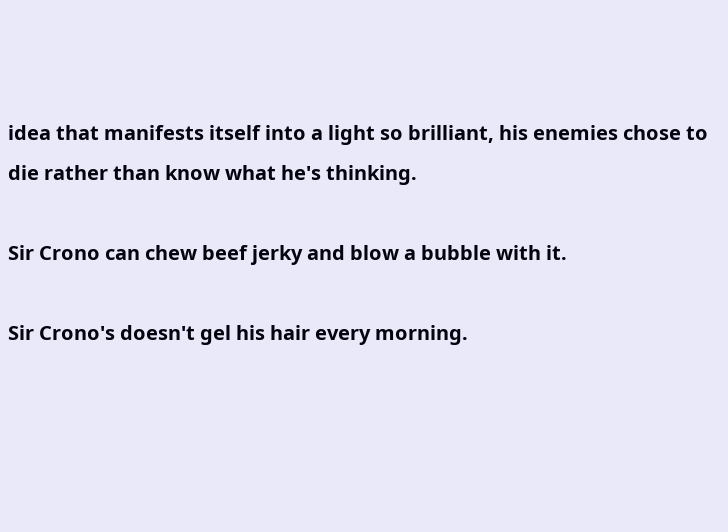idea that manifests itself into a light so brilliant, his enemies chose to die rather than know what he's thinking.

Sir Crono can chew beef jerky and blow a bubble with it.

Sir Crono's doesn't gel his hair every morning.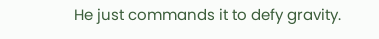He just commands it to defy gravity.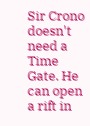Sir Crono doesn't need a Time Gate. He can open a rift in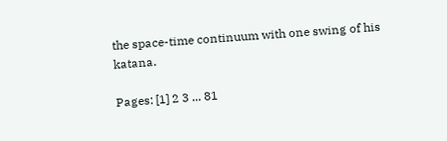the space-time continuum with one swing of his katana.

Pages: [1] 2 3 ... 81